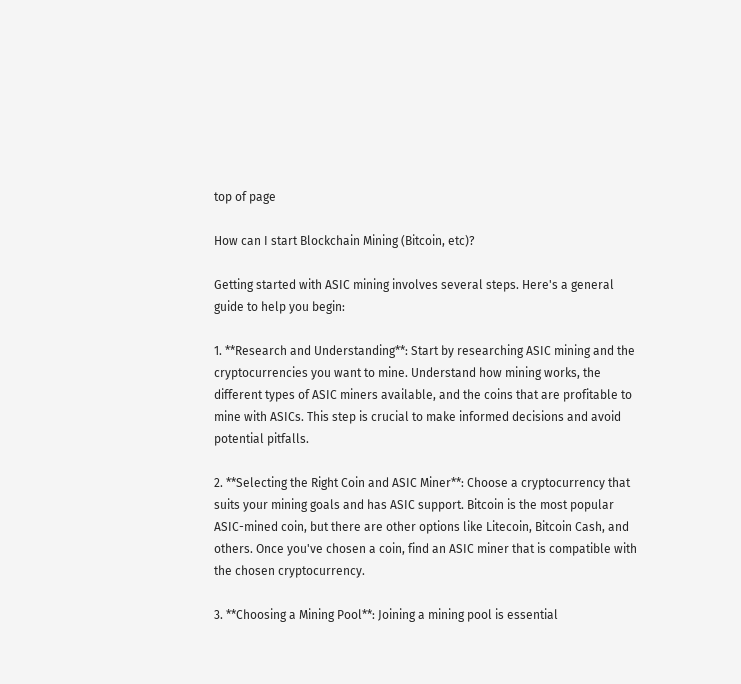top of page

How can I start Blockchain Mining (Bitcoin, etc)?

Getting started with ASIC mining involves several steps. Here's a general guide to help you begin:

1. **Research and Understanding**: Start by researching ASIC mining and the cryptocurrencies you want to mine. Understand how mining works, the different types of ASIC miners available, and the coins that are profitable to mine with ASICs. This step is crucial to make informed decisions and avoid potential pitfalls.

2. **Selecting the Right Coin and ASIC Miner**: Choose a cryptocurrency that suits your mining goals and has ASIC support. Bitcoin is the most popular ASIC-mined coin, but there are other options like Litecoin, Bitcoin Cash, and others. Once you've chosen a coin, find an ASIC miner that is compatible with the chosen cryptocurrency.

3. **Choosing a Mining Pool**: Joining a mining pool is essential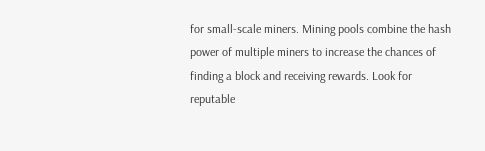for small-scale miners. Mining pools combine the hash power of multiple miners to increase the chances of finding a block and receiving rewards. Look for reputable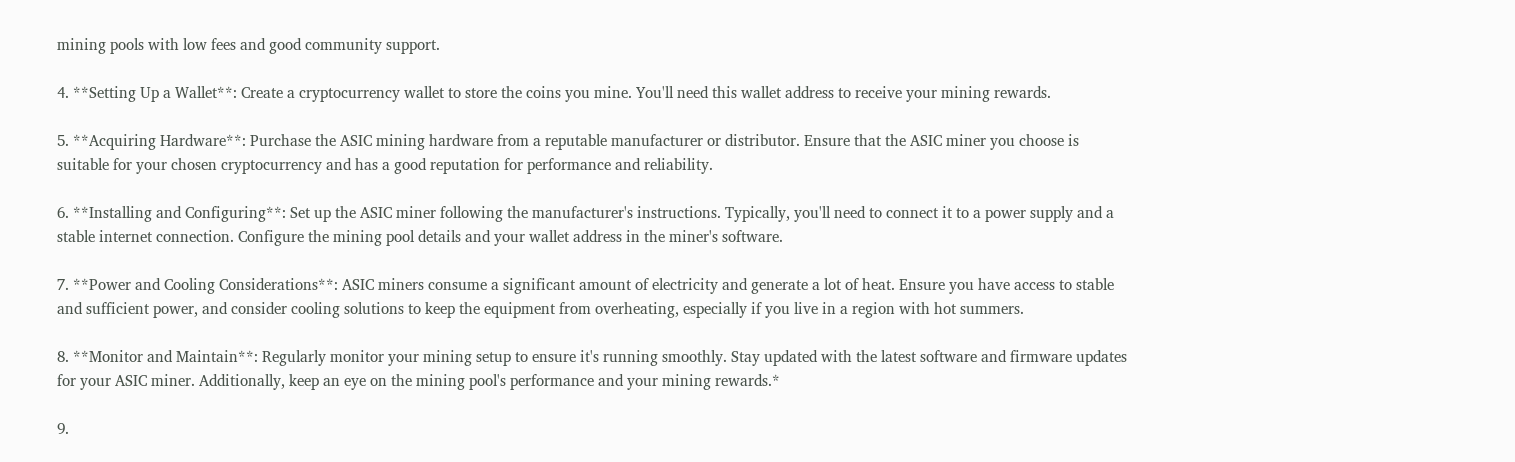mining pools with low fees and good community support.

4. **Setting Up a Wallet**: Create a cryptocurrency wallet to store the coins you mine. You'll need this wallet address to receive your mining rewards.

5. **Acquiring Hardware**: Purchase the ASIC mining hardware from a reputable manufacturer or distributor. Ensure that the ASIC miner you choose is suitable for your chosen cryptocurrency and has a good reputation for performance and reliability.

6. **Installing and Configuring**: Set up the ASIC miner following the manufacturer's instructions. Typically, you'll need to connect it to a power supply and a stable internet connection. Configure the mining pool details and your wallet address in the miner's software.

7. **Power and Cooling Considerations**: ASIC miners consume a significant amount of electricity and generate a lot of heat. Ensure you have access to stable and sufficient power, and consider cooling solutions to keep the equipment from overheating, especially if you live in a region with hot summers.

8. **Monitor and Maintain**: Regularly monitor your mining setup to ensure it's running smoothly. Stay updated with the latest software and firmware updates for your ASIC miner. Additionally, keep an eye on the mining pool's performance and your mining rewards.*

9.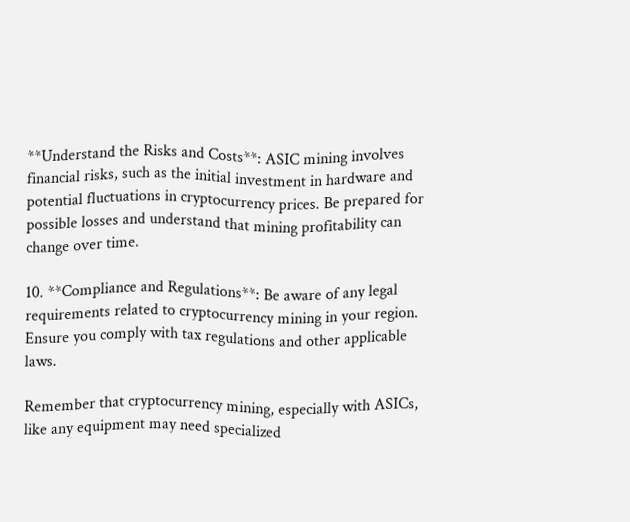**Understand the Risks and Costs**: ASIC mining involves financial risks, such as the initial investment in hardware and potential fluctuations in cryptocurrency prices. Be prepared for possible losses and understand that mining profitability can change over time.

10. **Compliance and Regulations**: Be aware of any legal requirements related to cryptocurrency mining in your region. Ensure you comply with tax regulations and other applicable laws.

Remember that cryptocurrency mining, especially with ASICs, like any equipment may need specialized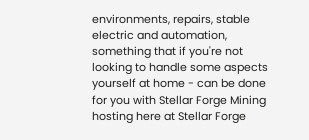environments, repairs, stable electric and automation, something that if you're not looking to handle some aspects yourself at home - can be done for you with Stellar Forge Mining hosting here at Stellar Forge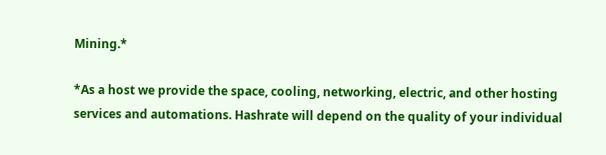Mining.*

*As a host we provide the space, cooling, networking, electric, and other hosting services and automations. Hashrate will depend on the quality of your individual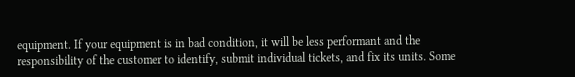equipment. If your equipment is in bad condition, it will be less performant and the responsibility of the customer to identify, submit individual tickets, and fix its units. Some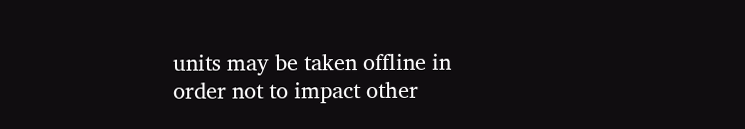units may be taken offline in order not to impact other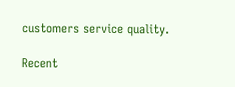customers service quality.

Recent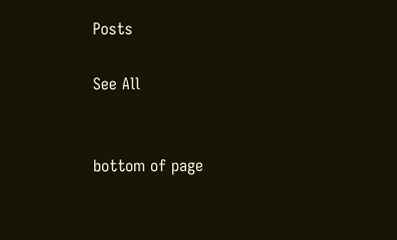Posts

See All


bottom of page